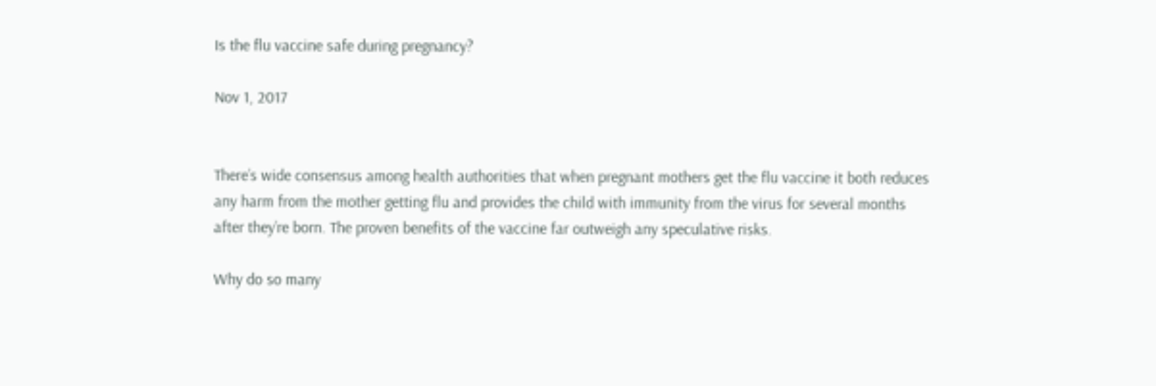Is the flu vaccine safe during pregnancy?

Nov 1, 2017


There’s wide consensus among health authorities that when pregnant mothers get the flu vaccine it both reduces any harm from the mother getting flu and provides the child with immunity from the virus for several months after they’re born. The proven benefits of the vaccine far outweigh any speculative risks.

Why do so many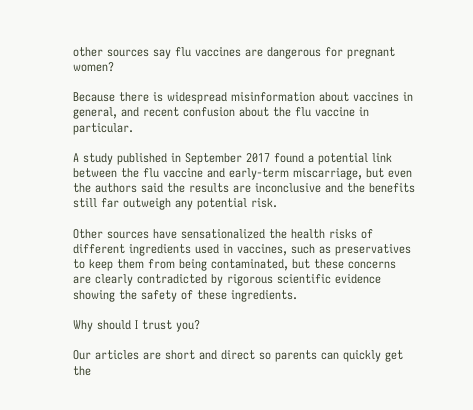other sources say flu vaccines are dangerous for pregnant women?

Because there is widespread misinformation about vaccines in general, and recent confusion about the flu vaccine in particular.

A study published in September 2017 found a potential link between the flu vaccine and early-term miscarriage, but even the authors said the results are inconclusive and the benefits still far outweigh any potential risk.

Other sources have sensationalized the health risks of different ingredients used in vaccines, such as preservatives to keep them from being contaminated, but these concerns are clearly contradicted by rigorous scientific evidence showing the safety of these ingredients.

Why should I trust you?

Our articles are short and direct so parents can quickly get the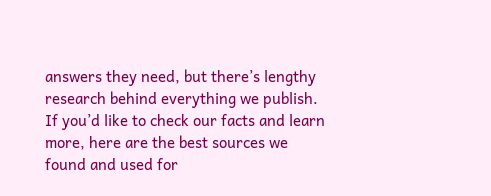answers they need, but there’s lengthy research behind everything we publish. If you’d like to check our facts and learn more, here are the best sources we found and used for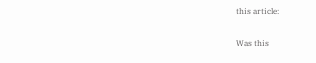this article:

Was this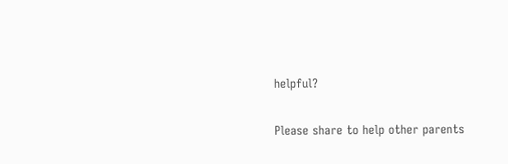helpful?

Please share to help other parents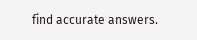find accurate answers.